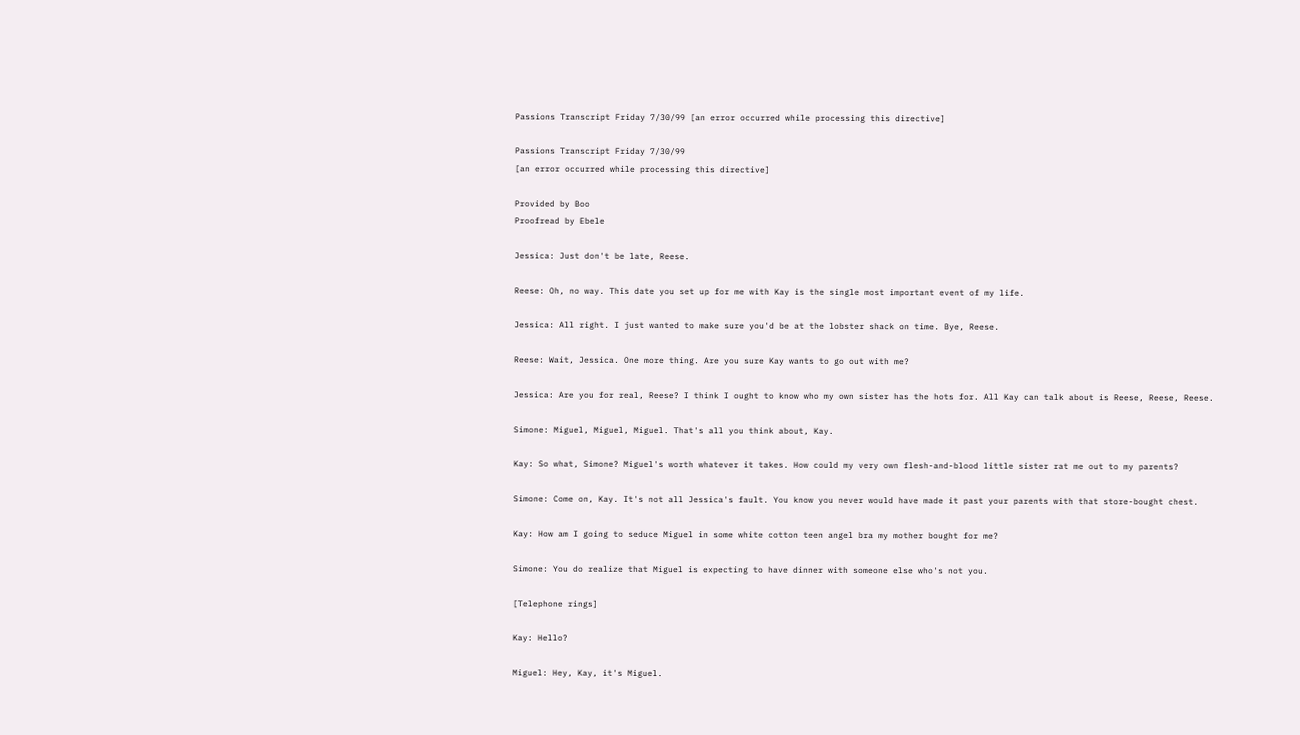Passions Transcript Friday 7/30/99 [an error occurred while processing this directive]

Passions Transcript Friday 7/30/99
[an error occurred while processing this directive]

Provided by Boo
Proofread by Ebele

Jessica: Just don't be late, Reese.

Reese: Oh, no way. This date you set up for me with Kay is the single most important event of my life.

Jessica: All right. I just wanted to make sure you'd be at the lobster shack on time. Bye, Reese.

Reese: Wait, Jessica. One more thing. Are you sure Kay wants to go out with me?

Jessica: Are you for real, Reese? I think I ought to know who my own sister has the hots for. All Kay can talk about is Reese, Reese, Reese.

Simone: Miguel, Miguel, Miguel. That's all you think about, Kay.

Kay: So what, Simone? Miguel's worth whatever it takes. How could my very own flesh-and-blood little sister rat me out to my parents?

Simone: Come on, Kay. It's not all Jessica's fault. You know you never would have made it past your parents with that store-bought chest.

Kay: How am I going to seduce Miguel in some white cotton teen angel bra my mother bought for me?

Simone: You do realize that Miguel is expecting to have dinner with someone else who's not you.

[Telephone rings]

Kay: Hello?

Miguel: Hey, Kay, it's Miguel.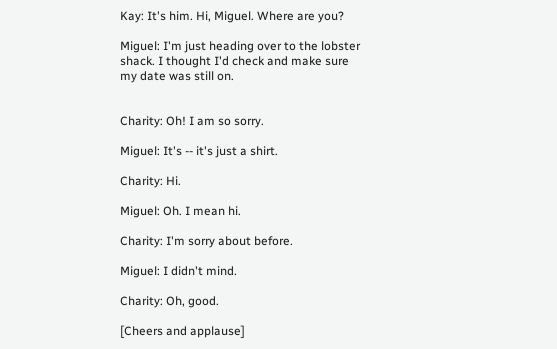Kay: It's him. Hi, Miguel. Where are you?

Miguel: I'm just heading over to the lobster shack. I thought I'd check and make sure my date was still on.


Charity: Oh! I am so sorry.

Miguel: It's -- it's just a shirt.

Charity: Hi.

Miguel: Oh. I mean hi.

Charity: I'm sorry about before.

Miguel: I didn't mind.

Charity: Oh, good.

[Cheers and applause]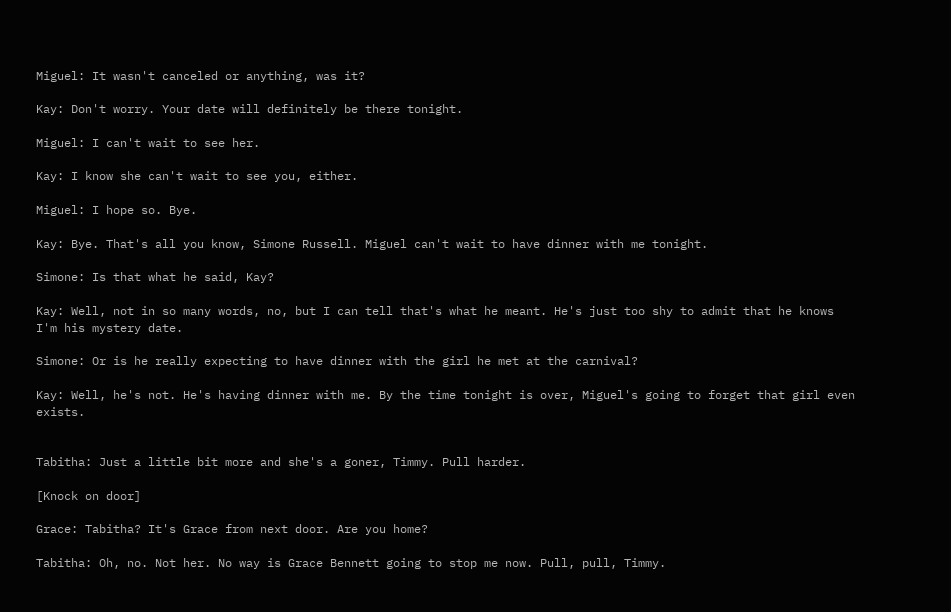Miguel: It wasn't canceled or anything, was it?

Kay: Don't worry. Your date will definitely be there tonight.

Miguel: I can't wait to see her.

Kay: I know she can't wait to see you, either.

Miguel: I hope so. Bye.

Kay: Bye. That's all you know, Simone Russell. Miguel can't wait to have dinner with me tonight.

Simone: Is that what he said, Kay?

Kay: Well, not in so many words, no, but I can tell that's what he meant. He's just too shy to admit that he knows I'm his mystery date.

Simone: Or is he really expecting to have dinner with the girl he met at the carnival?

Kay: Well, he's not. He's having dinner with me. By the time tonight is over, Miguel's going to forget that girl even exists.


Tabitha: Just a little bit more and she's a goner, Timmy. Pull harder.

[Knock on door]

Grace: Tabitha? It's Grace from next door. Are you home?

Tabitha: Oh, no. Not her. No way is Grace Bennett going to stop me now. Pull, pull, Timmy.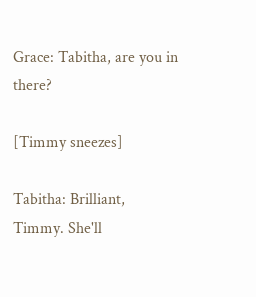Grace: Tabitha, are you in there?

[Timmy sneezes]

Tabitha: Brilliant, Timmy. She'll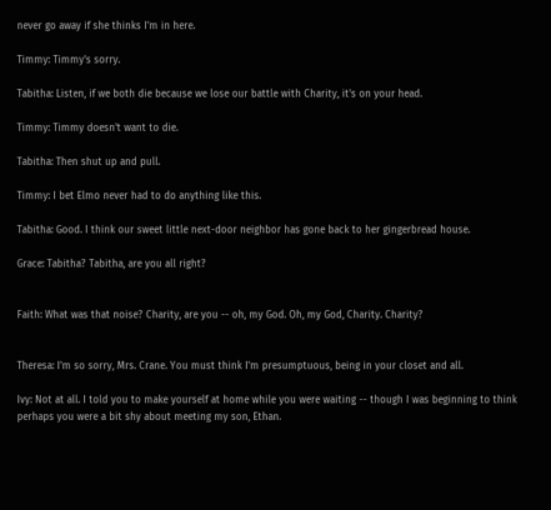never go away if she thinks I'm in here.

Timmy: Timmy's sorry.

Tabitha: Listen, if we both die because we lose our battle with Charity, it's on your head.

Timmy: Timmy doesn't want to die.

Tabitha: Then shut up and pull.

Timmy: I bet Elmo never had to do anything like this.

Tabitha: Good. I think our sweet little next-door neighbor has gone back to her gingerbread house.

Grace: Tabitha? Tabitha, are you all right?


Faith: What was that noise? Charity, are you -- oh, my God. Oh, my God, Charity. Charity?


Theresa: I'm so sorry, Mrs. Crane. You must think I'm presumptuous, being in your closet and all.

Ivy: Not at all. I told you to make yourself at home while you were waiting -- though I was beginning to think perhaps you were a bit shy about meeting my son, Ethan.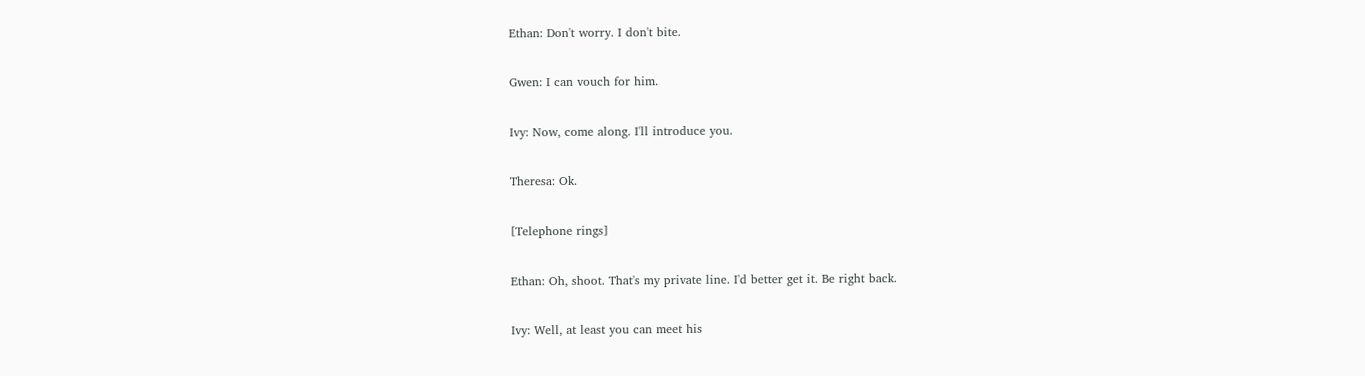Ethan: Don't worry. I don't bite.

Gwen: I can vouch for him.

Ivy: Now, come along. I'll introduce you.

Theresa: Ok.

[Telephone rings]

Ethan: Oh, shoot. That's my private line. I'd better get it. Be right back.

Ivy: Well, at least you can meet his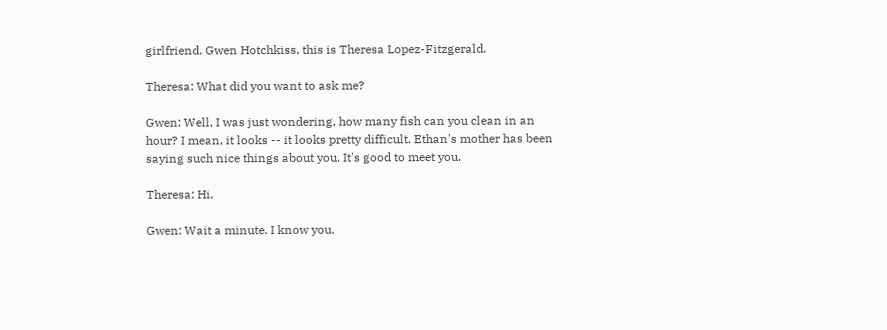girlfriend. Gwen Hotchkiss, this is Theresa Lopez-Fitzgerald.

Theresa: What did you want to ask me?

Gwen: Well, I was just wondering, how many fish can you clean in an hour? I mean, it looks -- it looks pretty difficult. Ethan's mother has been saying such nice things about you. It's good to meet you.

Theresa: Hi.

Gwen: Wait a minute. I know you.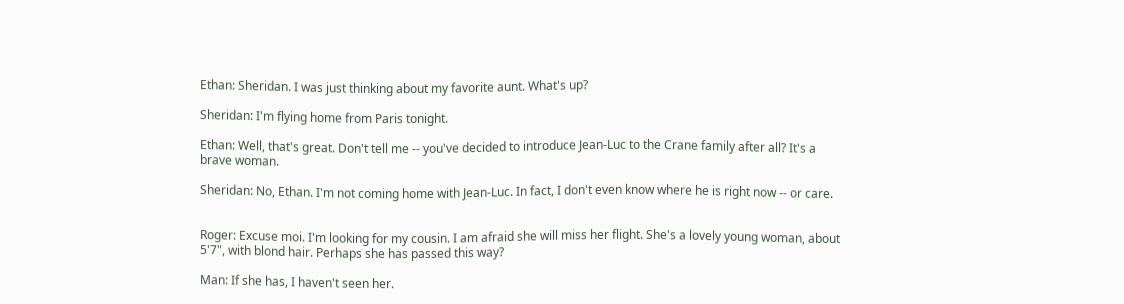Ethan: Sheridan. I was just thinking about my favorite aunt. What's up?

Sheridan: I'm flying home from Paris tonight.

Ethan: Well, that's great. Don't tell me -- you've decided to introduce Jean-Luc to the Crane family after all? It's a brave woman.

Sheridan: No, Ethan. I'm not coming home with Jean-Luc. In fact, I don't even know where he is right now -- or care.


Roger: Excuse moi. I'm looking for my cousin. I am afraid she will miss her flight. She's a lovely young woman, about 5'7", with blond hair. Perhaps she has passed this way?

Man: If she has, I haven't seen her.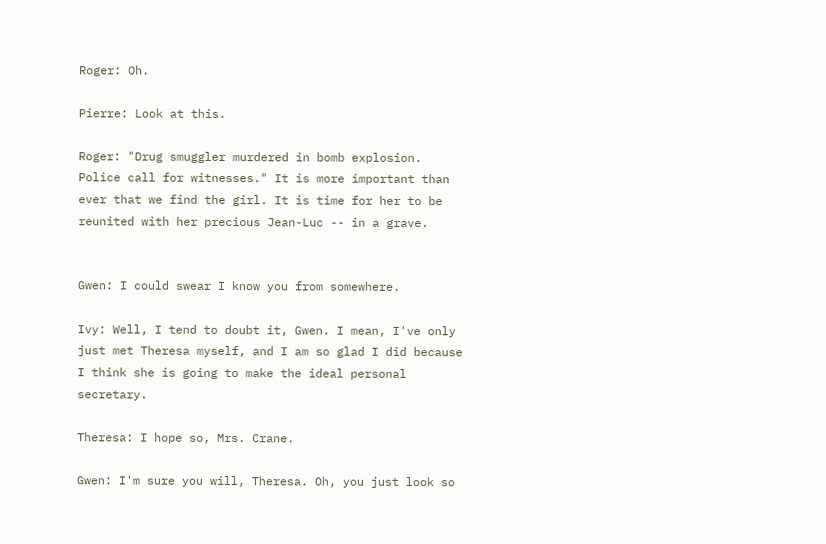Roger: Oh.

Pierre: Look at this.

Roger: "Drug smuggler murdered in bomb explosion. Police call for witnesses." It is more important than ever that we find the girl. It is time for her to be reunited with her precious Jean-Luc -- in a grave.


Gwen: I could swear I know you from somewhere.

Ivy: Well, I tend to doubt it, Gwen. I mean, I've only just met Theresa myself, and I am so glad I did because I think she is going to make the ideal personal secretary.

Theresa: I hope so, Mrs. Crane.

Gwen: I'm sure you will, Theresa. Oh, you just look so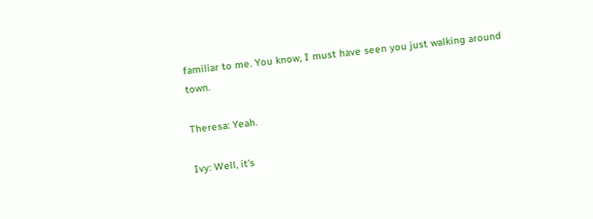familiar to me. You know, I must have seen you just walking around town.

Theresa: Yeah.

Ivy: Well, it's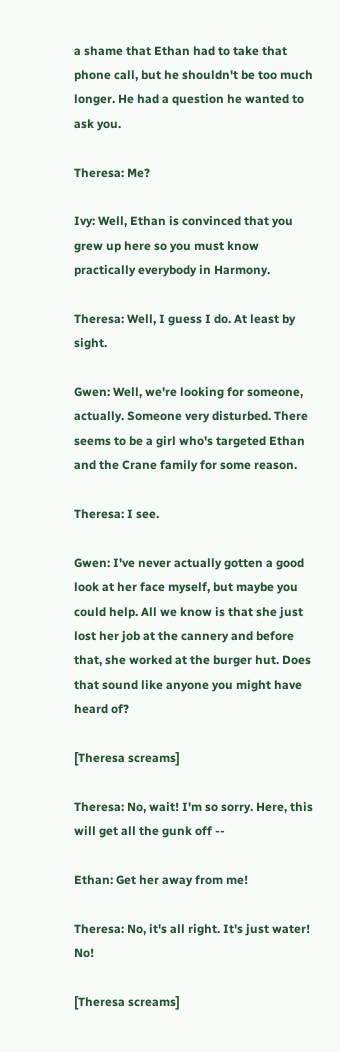a shame that Ethan had to take that phone call, but he shouldn't be too much longer. He had a question he wanted to ask you.

Theresa: Me?

Ivy: Well, Ethan is convinced that you grew up here so you must know practically everybody in Harmony.

Theresa: Well, I guess I do. At least by sight.

Gwen: Well, we're looking for someone, actually. Someone very disturbed. There seems to be a girl who's targeted Ethan and the Crane family for some reason.

Theresa: I see.

Gwen: I've never actually gotten a good look at her face myself, but maybe you could help. All we know is that she just lost her job at the cannery and before that, she worked at the burger hut. Does that sound like anyone you might have heard of?

[Theresa screams]

Theresa: No, wait! I'm so sorry. Here, this will get all the gunk off --

Ethan: Get her away from me!

Theresa: No, it's all right. It's just water! No!

[Theresa screams]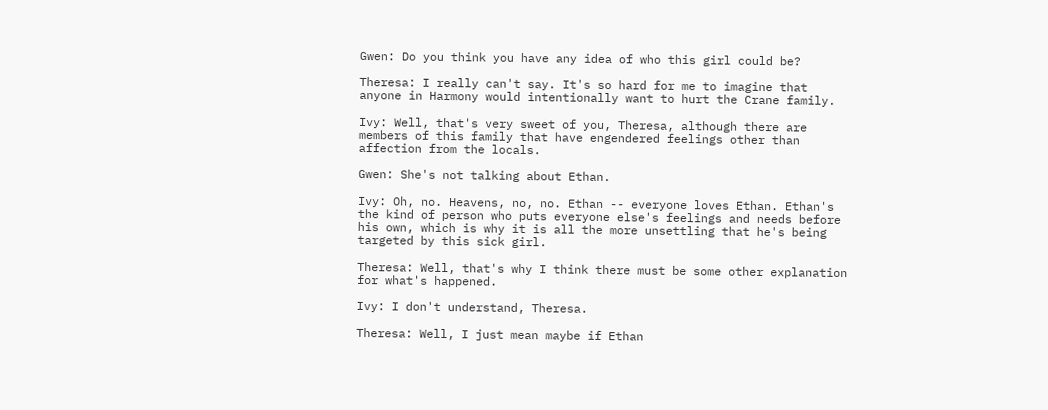Gwen: Do you think you have any idea of who this girl could be?

Theresa: I really can't say. It's so hard for me to imagine that anyone in Harmony would intentionally want to hurt the Crane family.

Ivy: Well, that's very sweet of you, Theresa, although there are members of this family that have engendered feelings other than affection from the locals.

Gwen: She's not talking about Ethan.

Ivy: Oh, no. Heavens, no, no. Ethan -- everyone loves Ethan. Ethan's the kind of person who puts everyone else's feelings and needs before his own, which is why it is all the more unsettling that he's being targeted by this sick girl.

Theresa: Well, that's why I think there must be some other explanation for what's happened.

Ivy: I don't understand, Theresa.

Theresa: Well, I just mean maybe if Ethan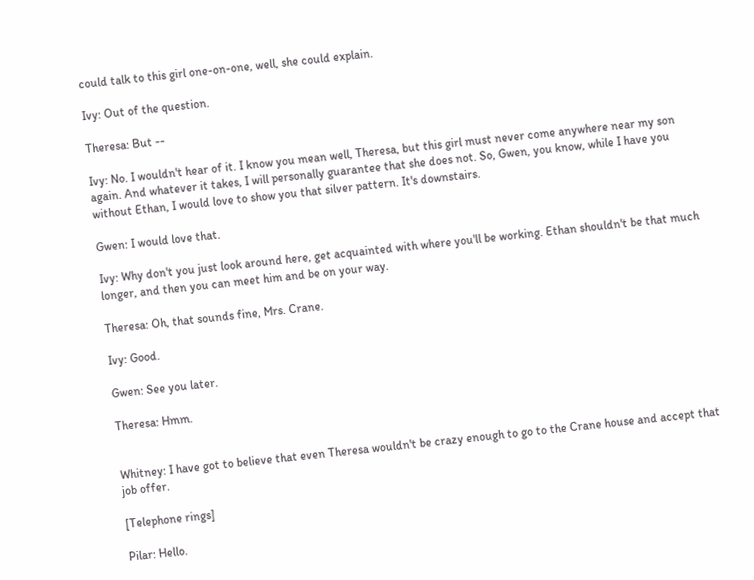could talk to this girl one-on-one, well, she could explain.

Ivy: Out of the question.

Theresa: But --

Ivy: No. I wouldn't hear of it. I know you mean well, Theresa, but this girl must never come anywhere near my son again. And whatever it takes, I will personally guarantee that she does not. So, Gwen, you know, while I have you without Ethan, I would love to show you that silver pattern. It's downstairs.

Gwen: I would love that.

Ivy: Why don't you just look around here, get acquainted with where you'll be working. Ethan shouldn't be that much longer, and then you can meet him and be on your way.

Theresa: Oh, that sounds fine, Mrs. Crane.

Ivy: Good.

Gwen: See you later.

Theresa: Hmm.


Whitney: I have got to believe that even Theresa wouldn't be crazy enough to go to the Crane house and accept that job offer.

[Telephone rings]

Pilar: Hello.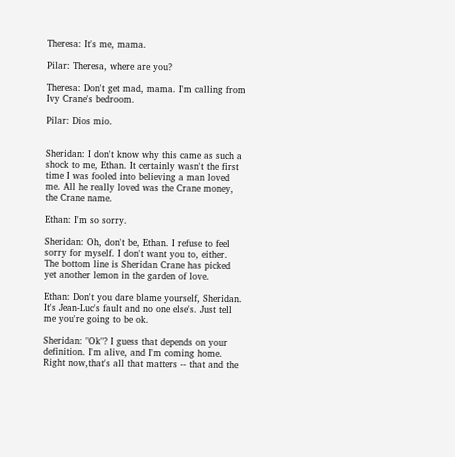Theresa: It's me, mama.

Pilar: Theresa, where are you?

Theresa: Don't get mad, mama. I'm calling from Ivy Crane's bedroom.

Pilar: Dios mio.


Sheridan: I don't know why this came as such a shock to me, Ethan. It certainly wasn't the first time I was fooled into believing a man loved me. All he really loved was the Crane money, the Crane name.

Ethan: I'm so sorry.

Sheridan: Oh, don't be, Ethan. I refuse to feel sorry for myself. I don't want you to, either. The bottom line is Sheridan Crane has picked yet another lemon in the garden of love.

Ethan: Don't you dare blame yourself, Sheridan. It's Jean-Luc's fault and no one else's. Just tell me you're going to be ok.

Sheridan: "Ok"? I guess that depends on your definition. I'm alive, and I'm coming home. Right now,that's all that matters -- that and the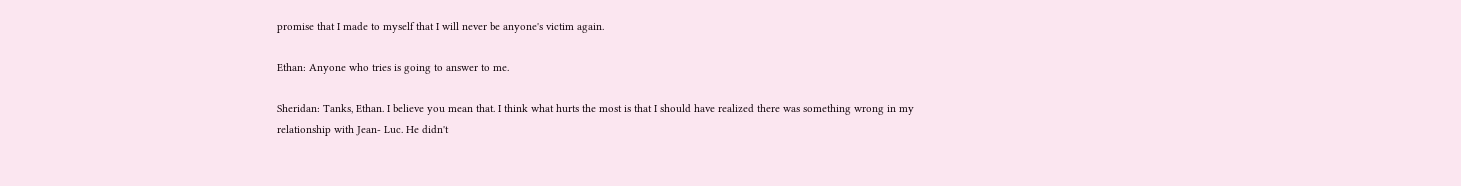promise that I made to myself that I will never be anyone's victim again.

Ethan: Anyone who tries is going to answer to me.

Sheridan: Tanks, Ethan. I believe you mean that. I think what hurts the most is that I should have realized there was something wrong in my relationship with Jean- Luc. He didn't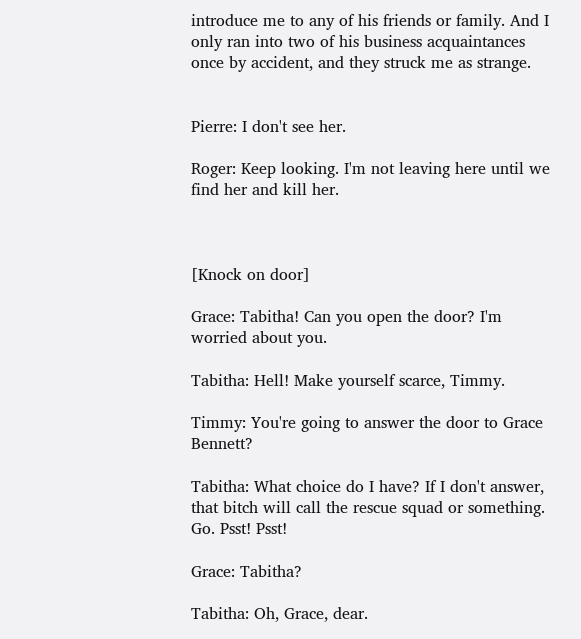introduce me to any of his friends or family. And I only ran into two of his business acquaintances once by accident, and they struck me as strange.


Pierre: I don't see her.

Roger: Keep looking. I'm not leaving here until we find her and kill her.



[Knock on door]

Grace: Tabitha! Can you open the door? I'm worried about you.

Tabitha: Hell! Make yourself scarce, Timmy.

Timmy: You're going to answer the door to Grace Bennett?

Tabitha: What choice do I have? If I don't answer, that bitch will call the rescue squad or something. Go. Psst! Psst!

Grace: Tabitha?

Tabitha: Oh, Grace, dear.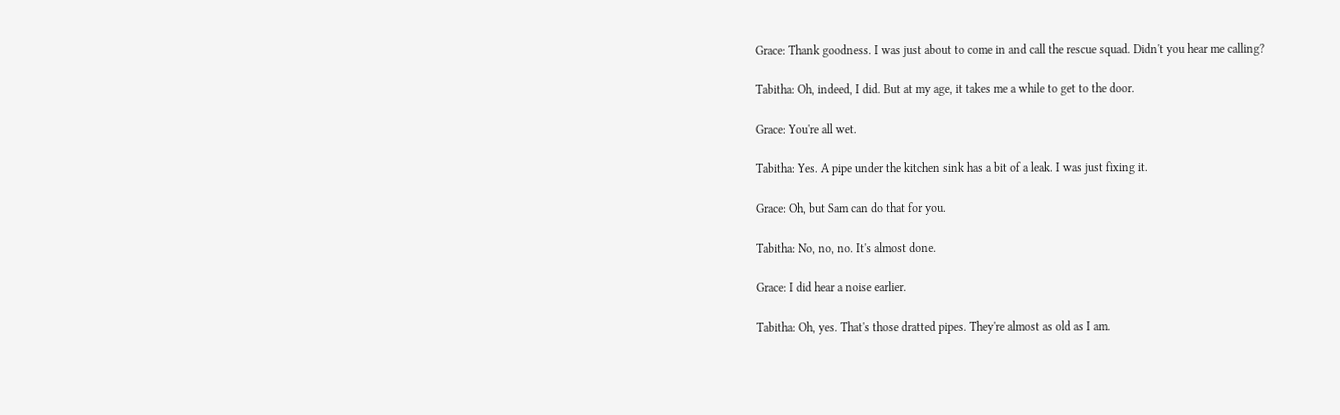Grace: Thank goodness. I was just about to come in and call the rescue squad. Didn't you hear me calling?

Tabitha: Oh, indeed, I did. But at my age, it takes me a while to get to the door.

Grace: You're all wet.

Tabitha: Yes. A pipe under the kitchen sink has a bit of a leak. I was just fixing it.

Grace: Oh, but Sam can do that for you.

Tabitha: No, no, no. It's almost done.

Grace: I did hear a noise earlier.

Tabitha: Oh, yes. That's those dratted pipes. They're almost as old as I am.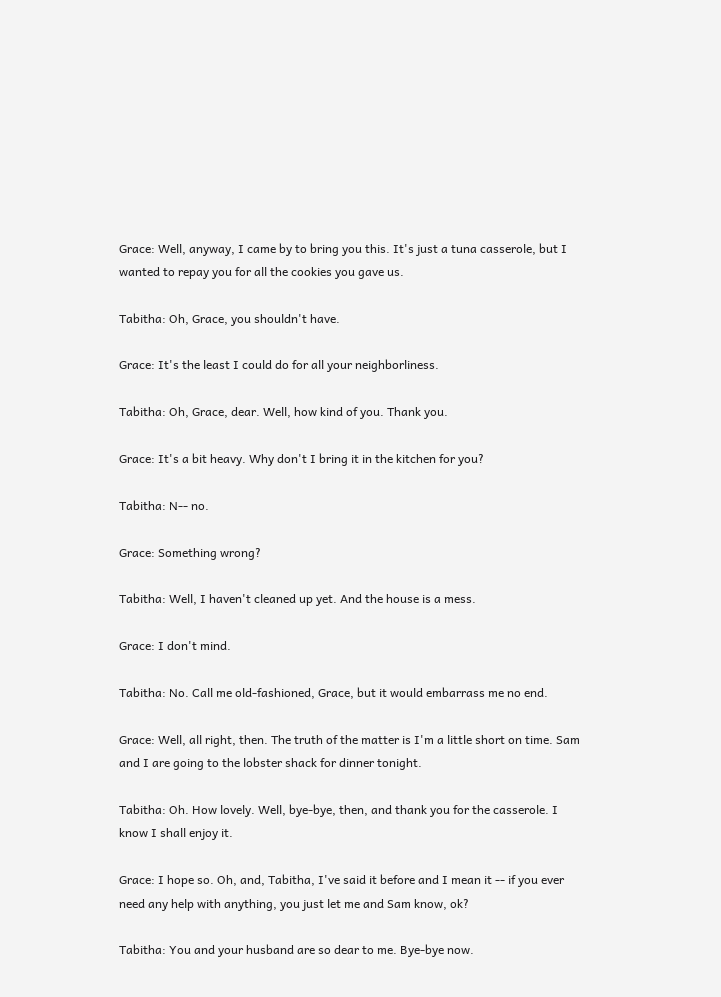Grace: Well, anyway, I came by to bring you this. It's just a tuna casserole, but I wanted to repay you for all the cookies you gave us.

Tabitha: Oh, Grace, you shouldn't have.

Grace: It's the least I could do for all your neighborliness.

Tabitha: Oh, Grace, dear. Well, how kind of you. Thank you.

Grace: It's a bit heavy. Why don't I bring it in the kitchen for you?

Tabitha: N-- no.

Grace: Something wrong?

Tabitha: Well, I haven't cleaned up yet. And the house is a mess.

Grace: I don't mind.

Tabitha: No. Call me old-fashioned, Grace, but it would embarrass me no end.

Grace: Well, all right, then. The truth of the matter is I'm a little short on time. Sam and I are going to the lobster shack for dinner tonight.

Tabitha: Oh. How lovely. Well, bye-bye, then, and thank you for the casserole. I know I shall enjoy it.

Grace: I hope so. Oh, and, Tabitha, I've said it before and I mean it -- if you ever need any help with anything, you just let me and Sam know, ok?

Tabitha: You and your husband are so dear to me. Bye-bye now.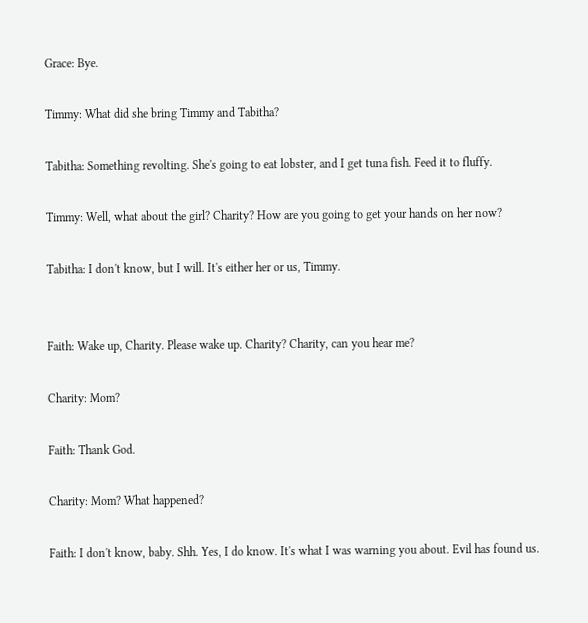Grace: Bye.

Timmy: What did she bring Timmy and Tabitha?

Tabitha: Something revolting. She's going to eat lobster, and I get tuna fish. Feed it to fluffy.

Timmy: Well, what about the girl? Charity? How are you going to get your hands on her now?

Tabitha: I don't know, but I will. It's either her or us, Timmy.


Faith: Wake up, Charity. Please wake up. Charity? Charity, can you hear me?

Charity: Mom?

Faith: Thank God.

Charity: Mom? What happened?

Faith: I don't know, baby. Shh. Yes, I do know. It's what I was warning you about. Evil has found us.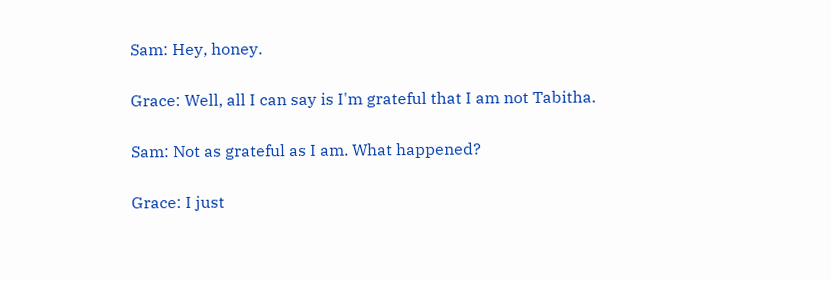Sam: Hey, honey.

Grace: Well, all I can say is I'm grateful that I am not Tabitha.

Sam: Not as grateful as I am. What happened?

Grace: I just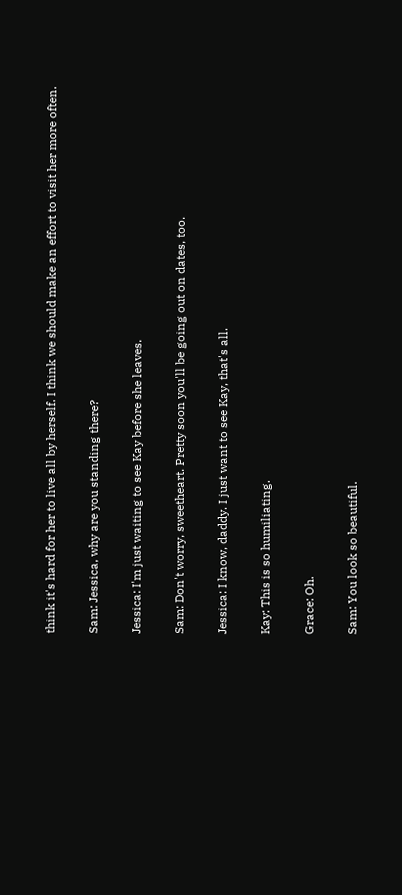think it's hard for her to live all by herself. I think we should make an effort to visit her more often.

Sam: Jessica, why are you standing there?

Jessica: I'm just waiting to see Kay before she leaves.

Sam: Don't worry, sweetheart. Pretty soon you'll be going out on dates, too.

Jessica: I know, daddy. I just want to see Kay, that's all.

Kay: This is so humiliating.

Grace: Oh.

Sam: You look so beautiful.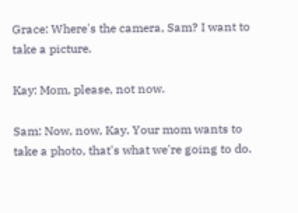Grace: Where's the camera, Sam? I want to take a picture.

Kay: Mom, please, not now.

Sam: Now, now, Kay. Your mom wants to take a photo, that's what we're going to do.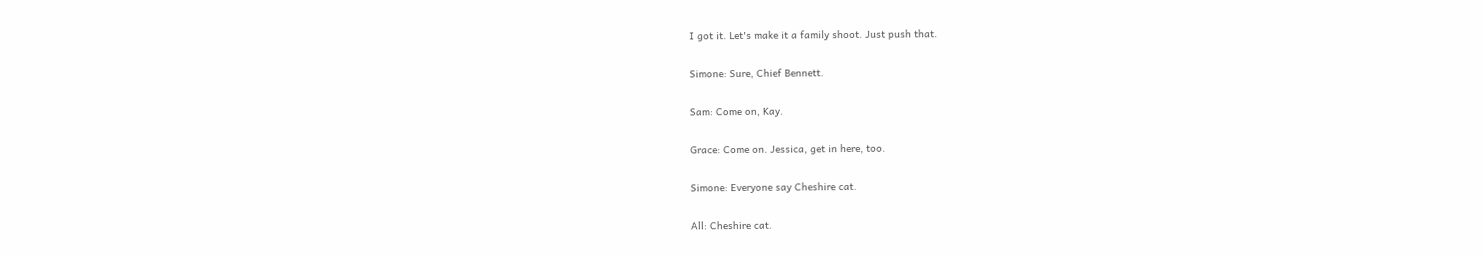I got it. Let's make it a family shoot. Just push that.

Simone: Sure, Chief Bennett.

Sam: Come on, Kay.

Grace: Come on. Jessica, get in here, too.

Simone: Everyone say Cheshire cat.

All: Cheshire cat.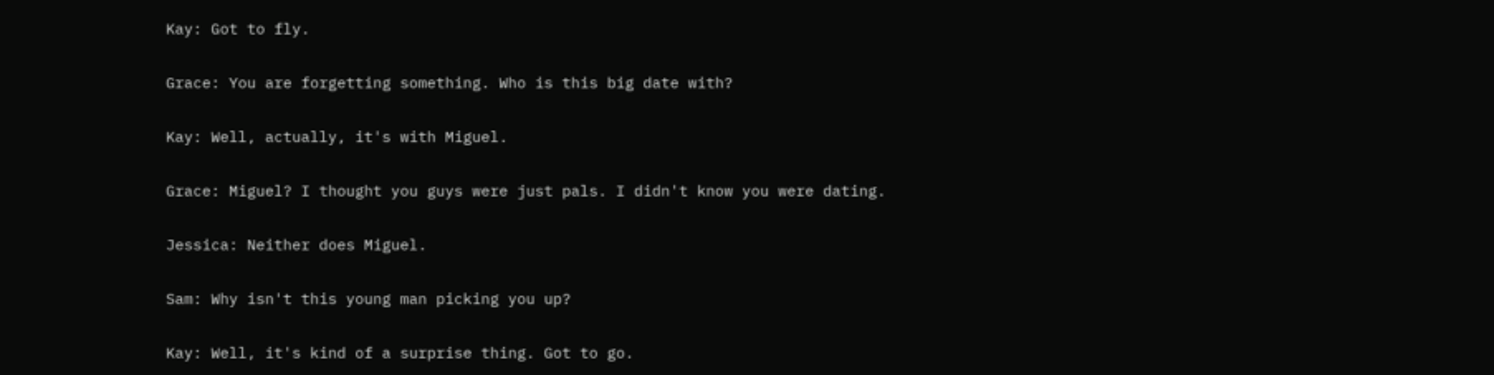Kay: Got to fly.

Grace: You are forgetting something. Who is this big date with?

Kay: Well, actually, it's with Miguel.

Grace: Miguel? I thought you guys were just pals. I didn't know you were dating.

Jessica: Neither does Miguel.

Sam: Why isn't this young man picking you up?

Kay: Well, it's kind of a surprise thing. Got to go.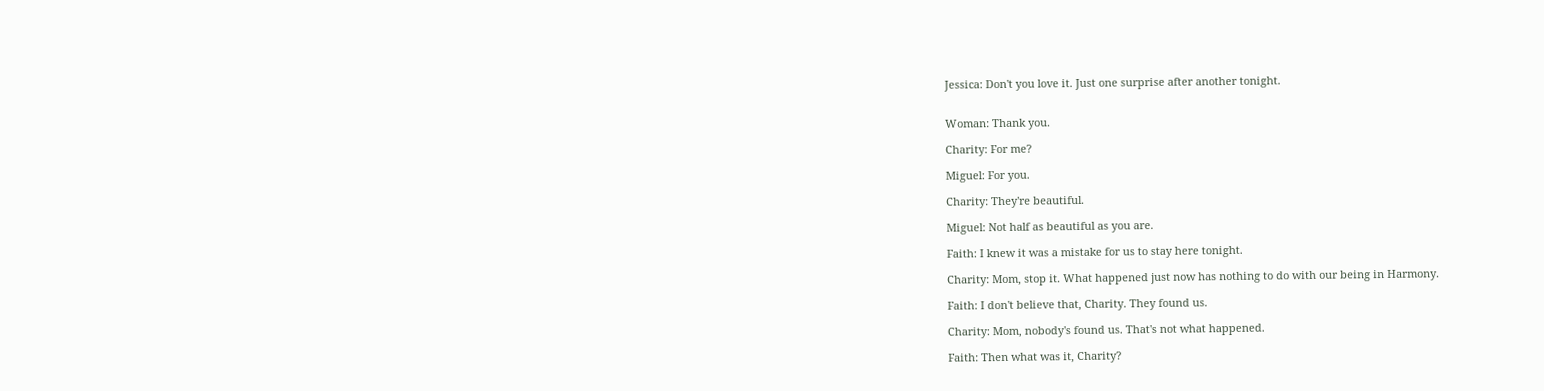Jessica: Don't you love it. Just one surprise after another tonight.


Woman: Thank you.

Charity: For me?

Miguel: For you.

Charity: They're beautiful.

Miguel: Not half as beautiful as you are.

Faith: I knew it was a mistake for us to stay here tonight.

Charity: Mom, stop it. What happened just now has nothing to do with our being in Harmony.

Faith: I don't believe that, Charity. They found us.

Charity: Mom, nobody's found us. That's not what happened.

Faith: Then what was it, Charity?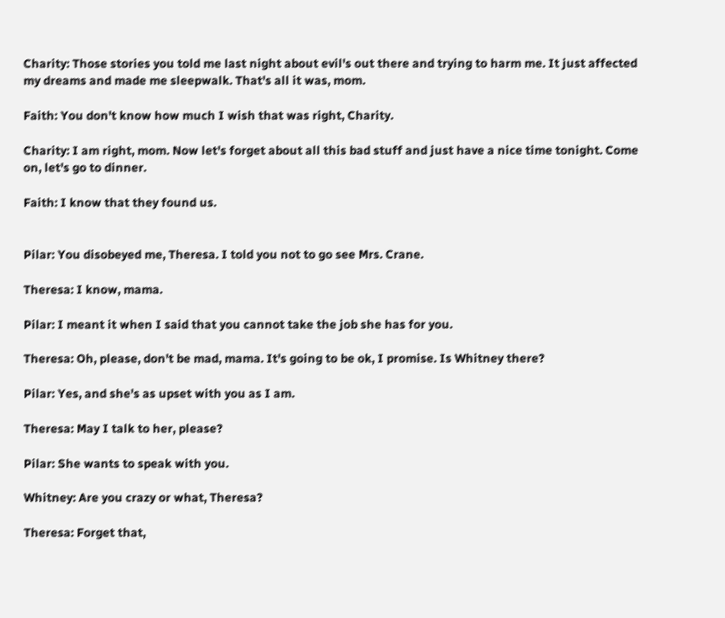Charity: Those stories you told me last night about evil's out there and trying to harm me. It just affected my dreams and made me sleepwalk. That's all it was, mom.

Faith: You don't know how much I wish that was right, Charity.

Charity: I am right, mom. Now let's forget about all this bad stuff and just have a nice time tonight. Come on, let's go to dinner.

Faith: I know that they found us.


Pilar: You disobeyed me, Theresa. I told you not to go see Mrs. Crane.

Theresa: I know, mama.

Pilar: I meant it when I said that you cannot take the job she has for you.

Theresa: Oh, please, don't be mad, mama. It's going to be ok, I promise. Is Whitney there?

Pilar: Yes, and she's as upset with you as I am.

Theresa: May I talk to her, please?

Pilar: She wants to speak with you.

Whitney: Are you crazy or what, Theresa?

Theresa: Forget that,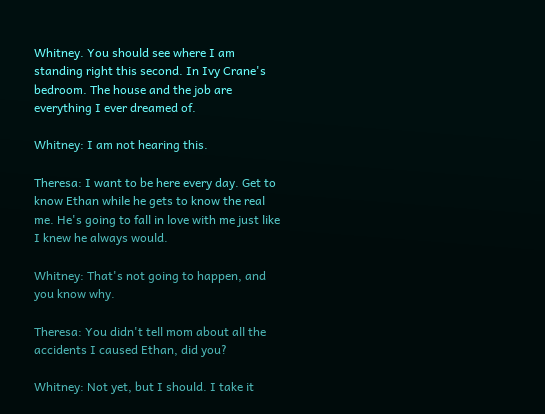Whitney. You should see where I am standing right this second. In Ivy Crane's bedroom. The house and the job are everything I ever dreamed of.

Whitney: I am not hearing this.

Theresa: I want to be here every day. Get to know Ethan while he gets to know the real me. He's going to fall in love with me just like I knew he always would.

Whitney: That's not going to happen, and you know why.

Theresa: You didn't tell mom about all the accidents I caused Ethan, did you?

Whitney: Not yet, but I should. I take it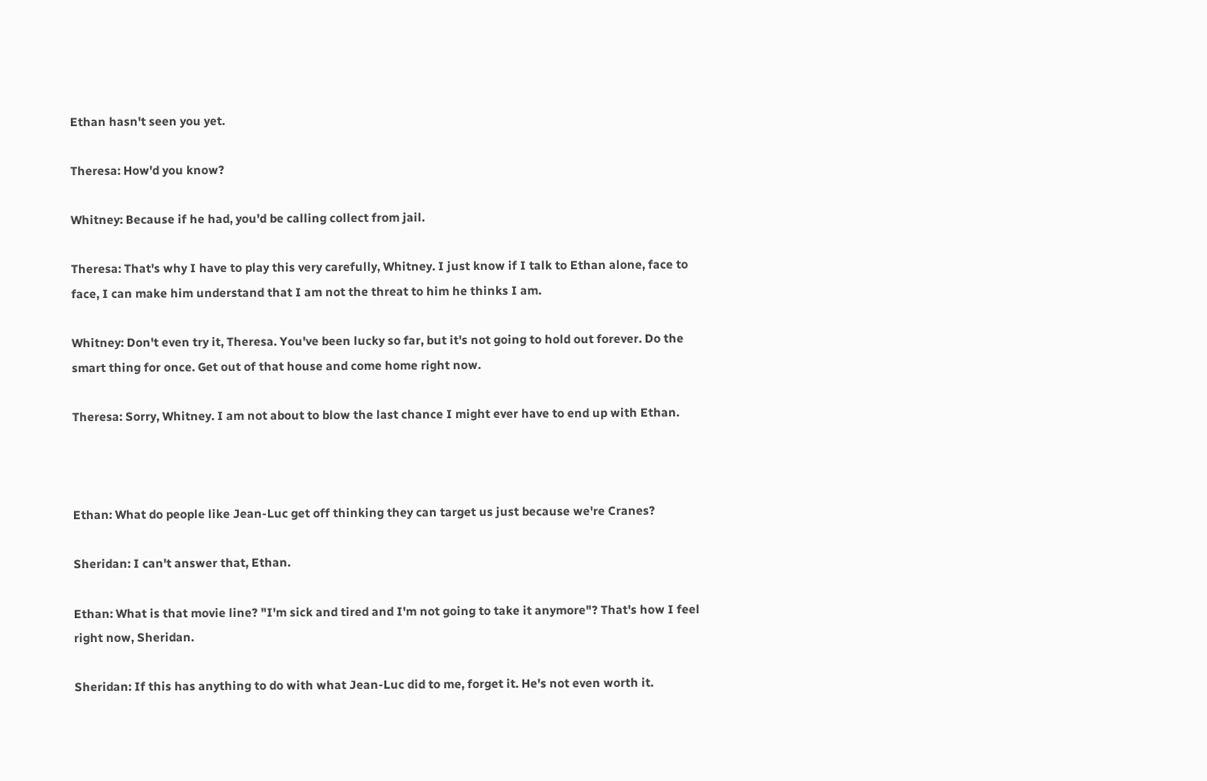Ethan hasn't seen you yet.

Theresa: How'd you know?

Whitney: Because if he had, you'd be calling collect from jail.

Theresa: That's why I have to play this very carefully, Whitney. I just know if I talk to Ethan alone, face to face, I can make him understand that I am not the threat to him he thinks I am.

Whitney: Don't even try it, Theresa. You've been lucky so far, but it's not going to hold out forever. Do the smart thing for once. Get out of that house and come home right now.

Theresa: Sorry, Whitney. I am not about to blow the last chance I might ever have to end up with Ethan.



Ethan: What do people like Jean-Luc get off thinking they can target us just because we're Cranes?

Sheridan: I can't answer that, Ethan.

Ethan: What is that movie line? "I'm sick and tired and I'm not going to take it anymore"? That's how I feel right now, Sheridan.

Sheridan: If this has anything to do with what Jean-Luc did to me, forget it. He's not even worth it.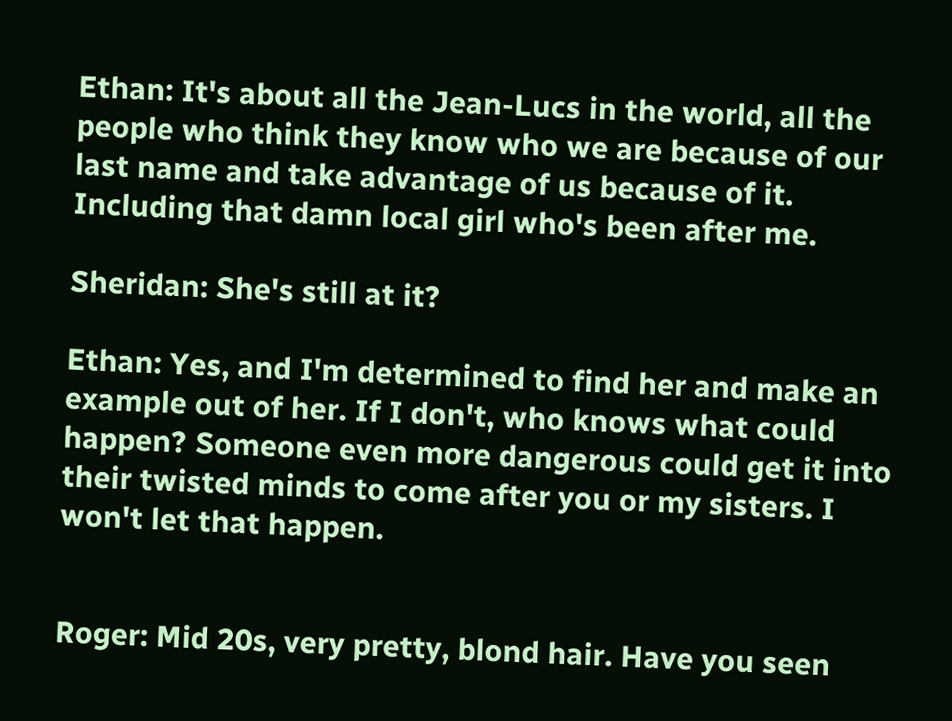Ethan: It's about all the Jean-Lucs in the world, all the people who think they know who we are because of our last name and take advantage of us because of it. Including that damn local girl who's been after me.

Sheridan: She's still at it?

Ethan: Yes, and I'm determined to find her and make an example out of her. If I don't, who knows what could happen? Someone even more dangerous could get it into their twisted minds to come after you or my sisters. I won't let that happen.


Roger: Mid 20s, very pretty, blond hair. Have you seen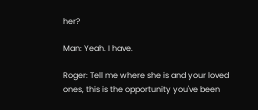her?

Man: Yeah. I have.

Roger: Tell me where she is and your loved ones, this is the opportunity you've been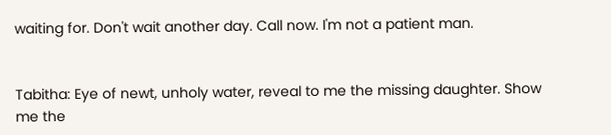waiting for. Don't wait another day. Call now. I'm not a patient man.


Tabitha: Eye of newt, unholy water, reveal to me the missing daughter. Show me the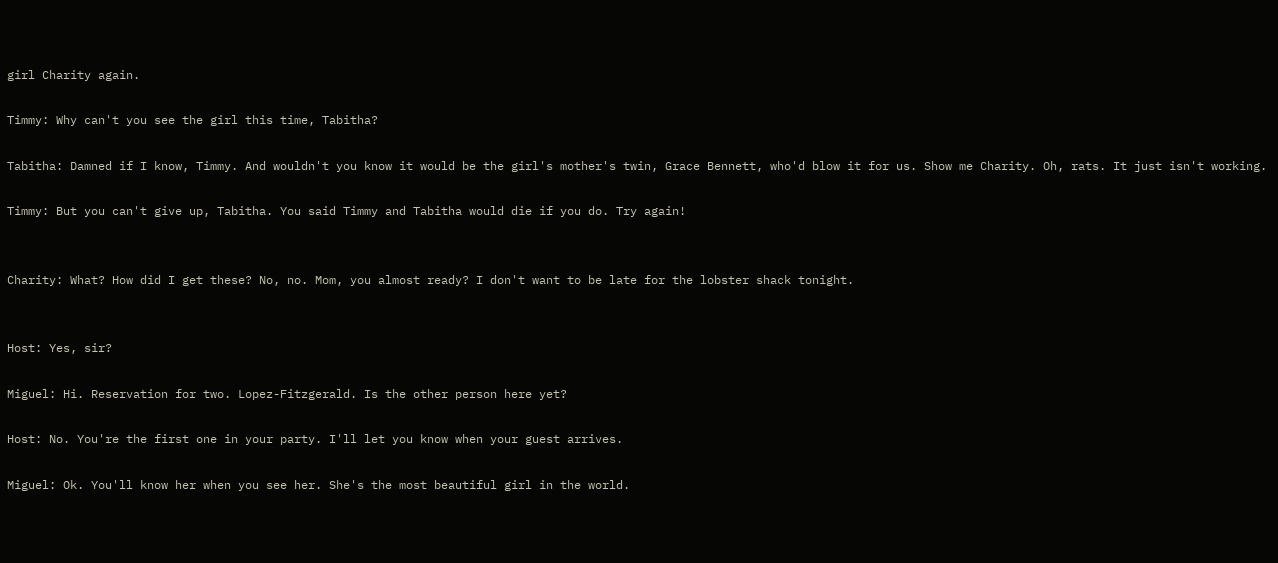girl Charity again.

Timmy: Why can't you see the girl this time, Tabitha?

Tabitha: Damned if I know, Timmy. And wouldn't you know it would be the girl's mother's twin, Grace Bennett, who'd blow it for us. Show me Charity. Oh, rats. It just isn't working.

Timmy: But you can't give up, Tabitha. You said Timmy and Tabitha would die if you do. Try again!


Charity: What? How did I get these? No, no. Mom, you almost ready? I don't want to be late for the lobster shack tonight.


Host: Yes, sir?

Miguel: Hi. Reservation for two. Lopez-Fitzgerald. Is the other person here yet?

Host: No. You're the first one in your party. I'll let you know when your guest arrives.

Miguel: Ok. You'll know her when you see her. She's the most beautiful girl in the world.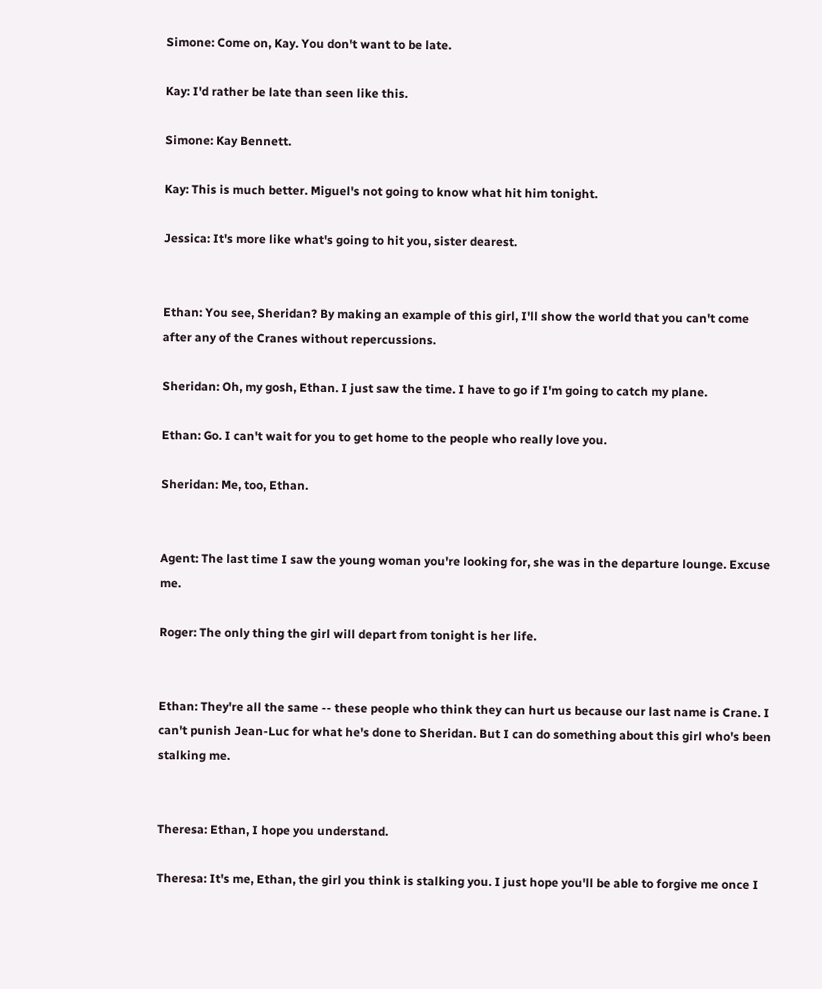Simone: Come on, Kay. You don't want to be late.

Kay: I'd rather be late than seen like this.

Simone: Kay Bennett.

Kay: This is much better. Miguel's not going to know what hit him tonight.

Jessica: It's more like what's going to hit you, sister dearest.


Ethan: You see, Sheridan? By making an example of this girl, I'll show the world that you can't come after any of the Cranes without repercussions.

Sheridan: Oh, my gosh, Ethan. I just saw the time. I have to go if I'm going to catch my plane.

Ethan: Go. I can't wait for you to get home to the people who really love you.

Sheridan: Me, too, Ethan.


Agent: The last time I saw the young woman you're looking for, she was in the departure lounge. Excuse me.

Roger: The only thing the girl will depart from tonight is her life.


Ethan: They're all the same -- these people who think they can hurt us because our last name is Crane. I can't punish Jean-Luc for what he's done to Sheridan. But I can do something about this girl who's been stalking me.


Theresa: Ethan, I hope you understand.

Theresa: It's me, Ethan, the girl you think is stalking you. I just hope you'll be able to forgive me once I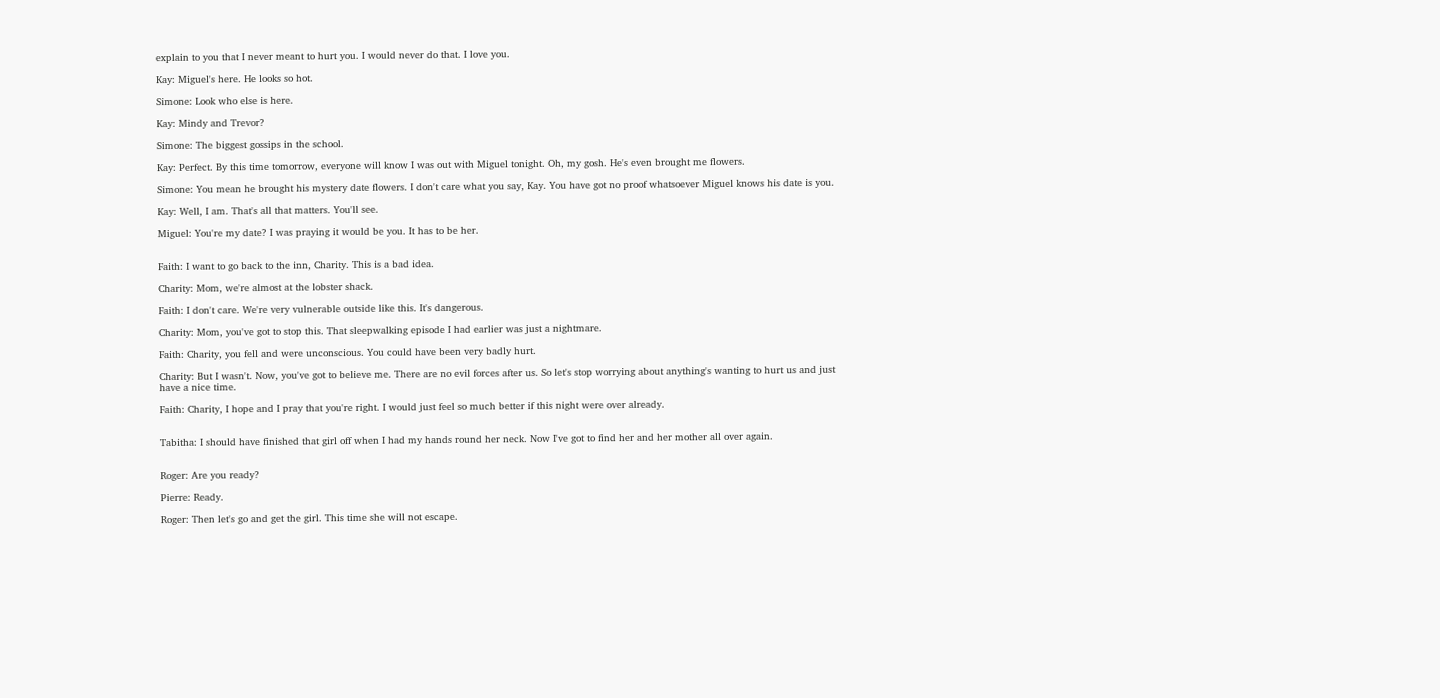explain to you that I never meant to hurt you. I would never do that. I love you.

Kay: Miguel's here. He looks so hot.

Simone: Look who else is here.

Kay: Mindy and Trevor?

Simone: The biggest gossips in the school.

Kay: Perfect. By this time tomorrow, everyone will know I was out with Miguel tonight. Oh, my gosh. He's even brought me flowers.

Simone: You mean he brought his mystery date flowers. I don't care what you say, Kay. You have got no proof whatsoever Miguel knows his date is you.

Kay: Well, I am. That's all that matters. You'll see.

Miguel: You're my date? I was praying it would be you. It has to be her.


Faith: I want to go back to the inn, Charity. This is a bad idea.

Charity: Mom, we're almost at the lobster shack.

Faith: I don't care. We're very vulnerable outside like this. It's dangerous.

Charity: Mom, you've got to stop this. That sleepwalking episode I had earlier was just a nightmare.

Faith: Charity, you fell and were unconscious. You could have been very badly hurt.

Charity: But I wasn't. Now, you've got to believe me. There are no evil forces after us. So let's stop worrying about anything's wanting to hurt us and just have a nice time.

Faith: Charity, I hope and I pray that you're right. I would just feel so much better if this night were over already.


Tabitha: I should have finished that girl off when I had my hands round her neck. Now I've got to find her and her mother all over again.


Roger: Are you ready?

Pierre: Ready.

Roger: Then let's go and get the girl. This time she will not escape.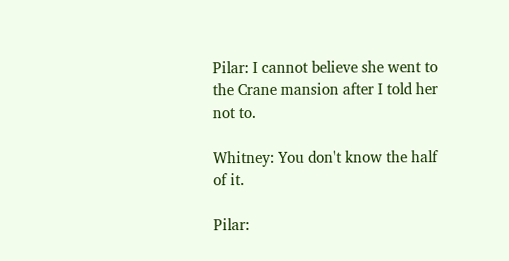Pilar: I cannot believe she went to the Crane mansion after I told her not to.

Whitney: You don't know the half of it.

Pilar: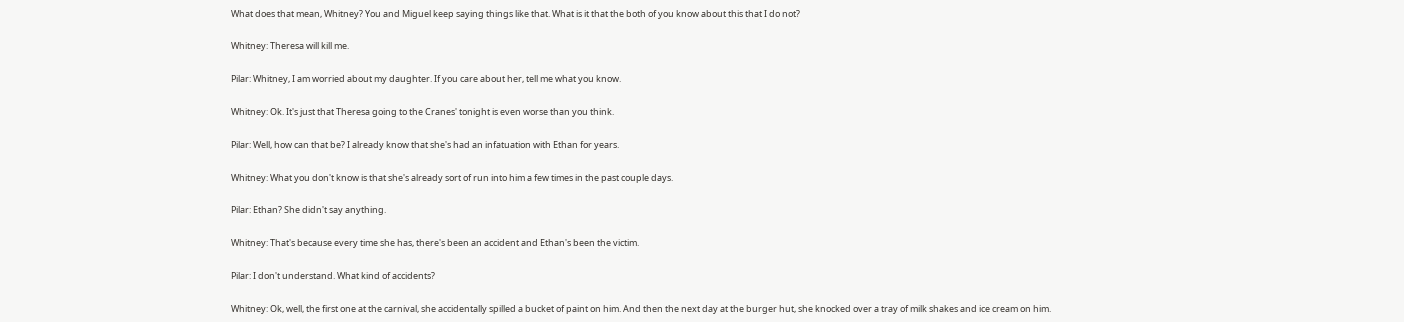What does that mean, Whitney? You and Miguel keep saying things like that. What is it that the both of you know about this that I do not?

Whitney: Theresa will kill me.

Pilar: Whitney, I am worried about my daughter. If you care about her, tell me what you know.

Whitney: Ok. It's just that Theresa going to the Cranes' tonight is even worse than you think.

Pilar: Well, how can that be? I already know that she's had an infatuation with Ethan for years.

Whitney: What you don't know is that she's already sort of run into him a few times in the past couple days.

Pilar: Ethan? She didn't say anything.

Whitney: That's because every time she has, there's been an accident and Ethan's been the victim.

Pilar: I don't understand. What kind of accidents?

Whitney: Ok, well, the first one at the carnival, she accidentally spilled a bucket of paint on him. And then the next day at the burger hut, she knocked over a tray of milk shakes and ice cream on him.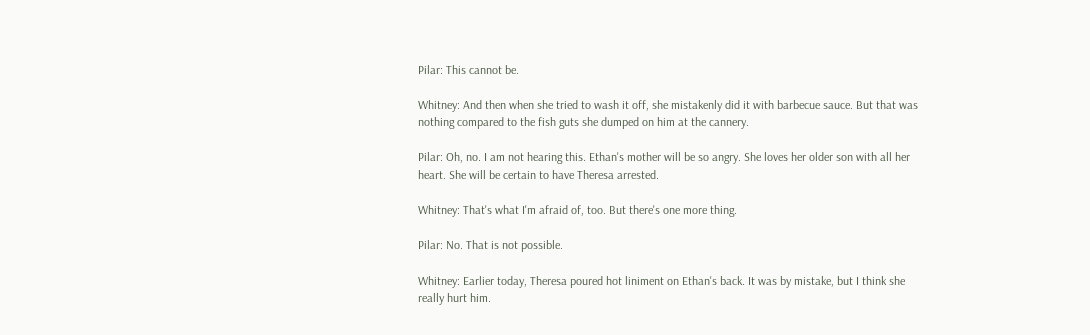Pilar: This cannot be.

Whitney: And then when she tried to wash it off, she mistakenly did it with barbecue sauce. But that was nothing compared to the fish guts she dumped on him at the cannery.

Pilar: Oh, no. I am not hearing this. Ethan's mother will be so angry. She loves her older son with all her heart. She will be certain to have Theresa arrested.

Whitney: That's what I'm afraid of, too. But there's one more thing.

Pilar: No. That is not possible.

Whitney: Earlier today, Theresa poured hot liniment on Ethan's back. It was by mistake, but I think she really hurt him.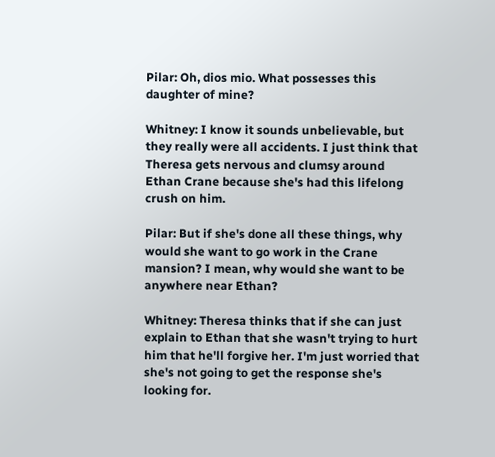Pilar: Oh, dios mio. What possesses this daughter of mine?

Whitney: I know it sounds unbelievable, but they really were all accidents. I just think that Theresa gets nervous and clumsy around Ethan Crane because she's had this lifelong crush on him.

Pilar: But if she's done all these things, why would she want to go work in the Crane mansion? I mean, why would she want to be anywhere near Ethan?

Whitney: Theresa thinks that if she can just explain to Ethan that she wasn't trying to hurt him that he'll forgive her. I'm just worried that she's not going to get the response she's looking for.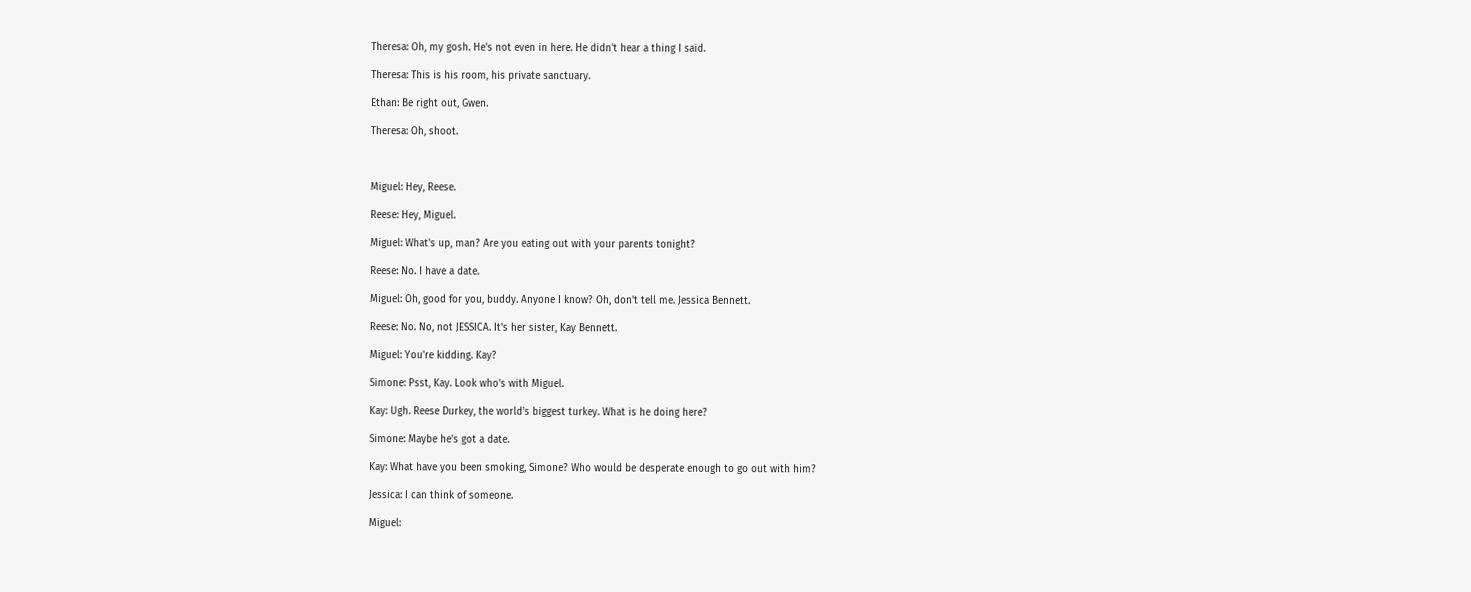Theresa: Oh, my gosh. He's not even in here. He didn't hear a thing I said.

Theresa: This is his room, his private sanctuary.

Ethan: Be right out, Gwen.

Theresa: Oh, shoot.



Miguel: Hey, Reese.

Reese: Hey, Miguel.

Miguel: What's up, man? Are you eating out with your parents tonight?

Reese: No. I have a date.

Miguel: Oh, good for you, buddy. Anyone I know? Oh, don't tell me. Jessica Bennett.

Reese: No. No, not JESSICA. It's her sister, Kay Bennett.

Miguel: You're kidding. Kay?

Simone: Psst, Kay. Look who's with Miguel.

Kay: Ugh. Reese Durkey, the world's biggest turkey. What is he doing here?

Simone: Maybe he's got a date.

Kay: What have you been smoking, Simone? Who would be desperate enough to go out with him?

Jessica: I can think of someone.

Miguel: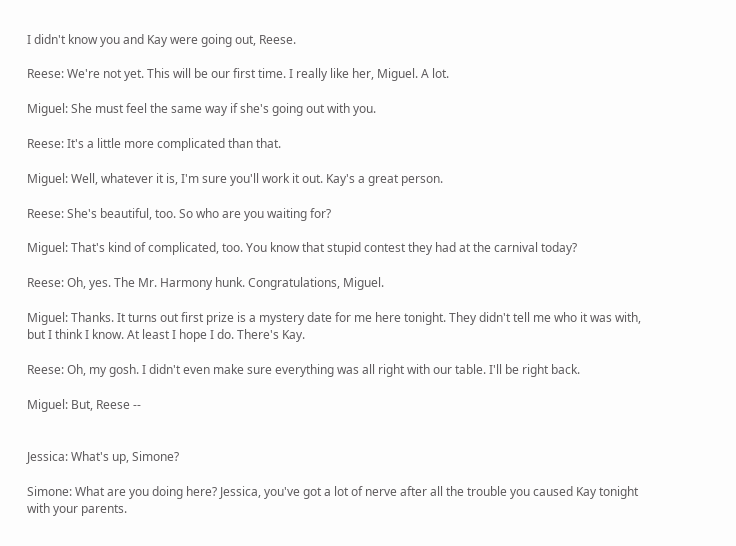I didn't know you and Kay were going out, Reese.

Reese: We're not yet. This will be our first time. I really like her, Miguel. A lot.

Miguel: She must feel the same way if she's going out with you.

Reese: It's a little more complicated than that.

Miguel: Well, whatever it is, I'm sure you'll work it out. Kay's a great person.

Reese: She's beautiful, too. So who are you waiting for?

Miguel: That's kind of complicated, too. You know that stupid contest they had at the carnival today?

Reese: Oh, yes. The Mr. Harmony hunk. Congratulations, Miguel.

Miguel: Thanks. It turns out first prize is a mystery date for me here tonight. They didn't tell me who it was with, but I think I know. At least I hope I do. There's Kay.

Reese: Oh, my gosh. I didn't even make sure everything was all right with our table. I'll be right back.

Miguel: But, Reese --


Jessica: What's up, Simone?

Simone: What are you doing here? Jessica, you've got a lot of nerve after all the trouble you caused Kay tonight with your parents.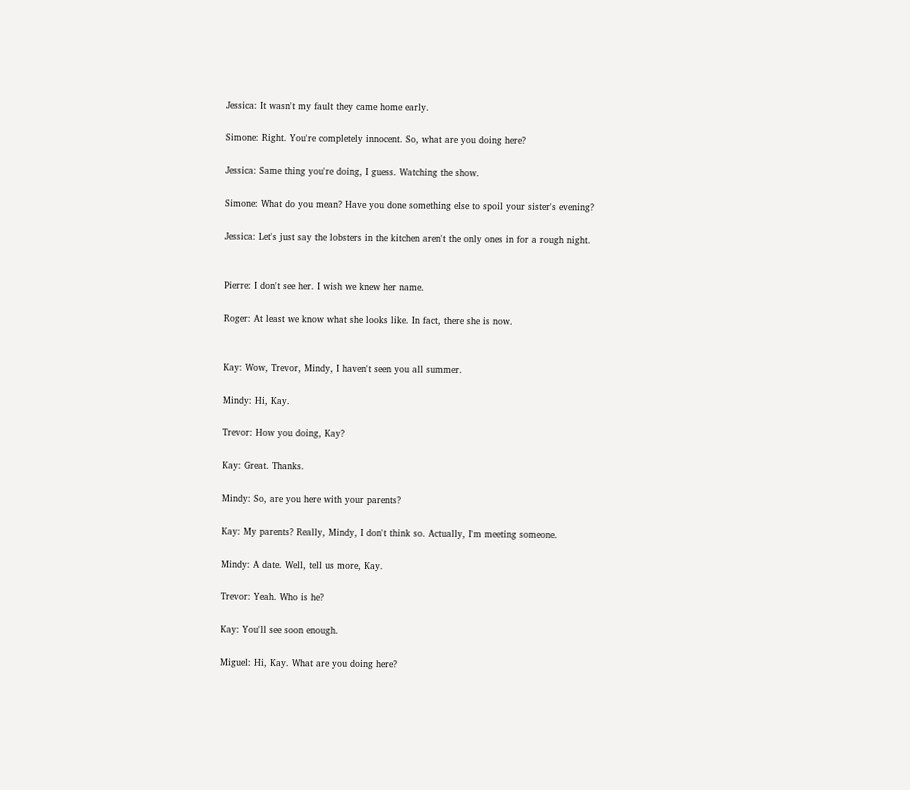Jessica: It wasn't my fault they came home early.

Simone: Right. You're completely innocent. So, what are you doing here?

Jessica: Same thing you're doing, I guess. Watching the show.

Simone: What do you mean? Have you done something else to spoil your sister's evening?

Jessica: Let's just say the lobsters in the kitchen aren't the only ones in for a rough night.


Pierre: I don't see her. I wish we knew her name.

Roger: At least we know what she looks like. In fact, there she is now.


Kay: Wow, Trevor, Mindy, I haven't seen you all summer.

Mindy: Hi, Kay.

Trevor: How you doing, Kay?

Kay: Great. Thanks.

Mindy: So, are you here with your parents?

Kay: My parents? Really, Mindy, I don't think so. Actually, I'm meeting someone.

Mindy: A date. Well, tell us more, Kay.

Trevor: Yeah. Who is he?

Kay: You'll see soon enough.

Miguel: Hi, Kay. What are you doing here?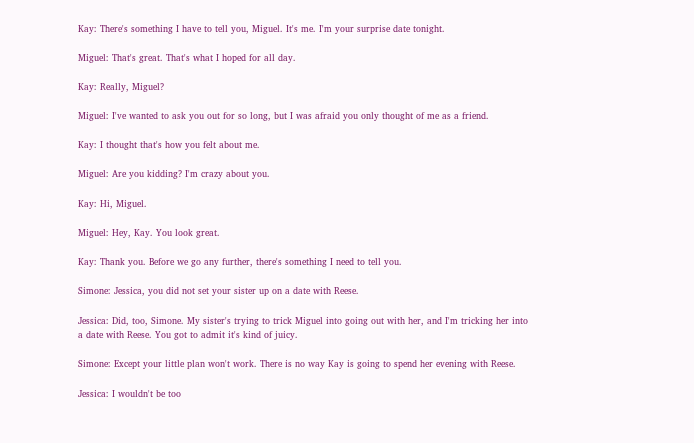Kay: There's something I have to tell you, Miguel. It's me. I'm your surprise date tonight.

Miguel: That's great. That's what I hoped for all day.

Kay: Really, Miguel?

Miguel: I've wanted to ask you out for so long, but I was afraid you only thought of me as a friend.

Kay: I thought that's how you felt about me.

Miguel: Are you kidding? I'm crazy about you.

Kay: Hi, Miguel.

Miguel: Hey, Kay. You look great.

Kay: Thank you. Before we go any further, there's something I need to tell you.

Simone: Jessica, you did not set your sister up on a date with Reese.

Jessica: Did, too, Simone. My sister's trying to trick Miguel into going out with her, and I'm tricking her into a date with Reese. You got to admit it's kind of juicy.

Simone: Except your little plan won't work. There is no way Kay is going to spend her evening with Reese.

Jessica: I wouldn't be too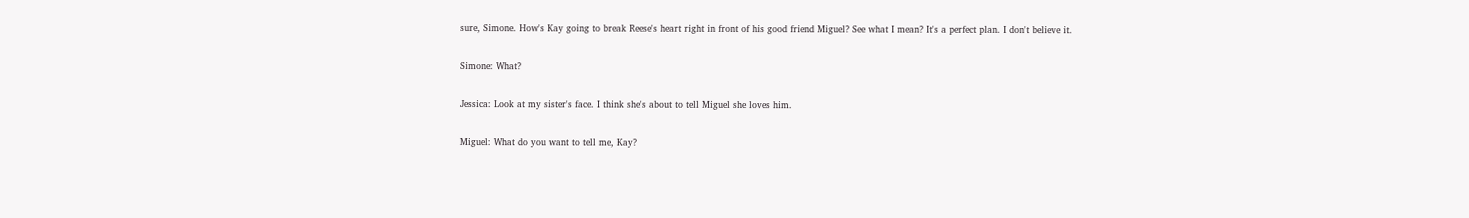sure, Simone. How's Kay going to break Reese's heart right in front of his good friend Miguel? See what I mean? It's a perfect plan. I don't believe it.

Simone: What?

Jessica: Look at my sister's face. I think she's about to tell Miguel she loves him.

Miguel: What do you want to tell me, Kay?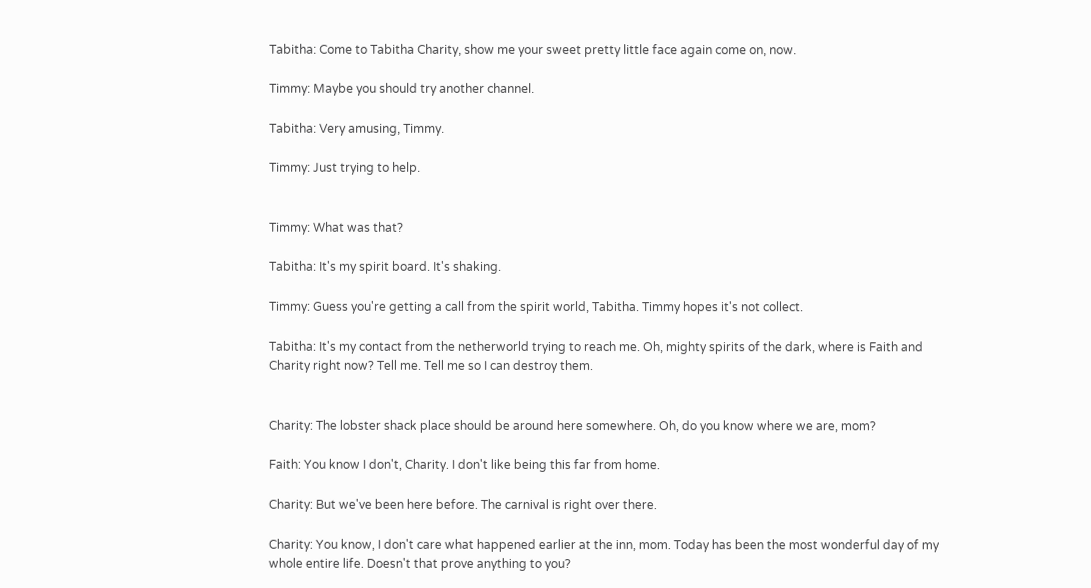Tabitha: Come to Tabitha Charity, show me your sweet pretty little face again come on, now.

Timmy: Maybe you should try another channel.

Tabitha: Very amusing, Timmy.

Timmy: Just trying to help.


Timmy: What was that?

Tabitha: It's my spirit board. It's shaking.

Timmy: Guess you're getting a call from the spirit world, Tabitha. Timmy hopes it's not collect.

Tabitha: It's my contact from the netherworld trying to reach me. Oh, mighty spirits of the dark, where is Faith and Charity right now? Tell me. Tell me so I can destroy them.


Charity: The lobster shack place should be around here somewhere. Oh, do you know where we are, mom?

Faith: You know I don't, Charity. I don't like being this far from home.

Charity: But we've been here before. The carnival is right over there.

Charity: You know, I don't care what happened earlier at the inn, mom. Today has been the most wonderful day of my whole entire life. Doesn't that prove anything to you?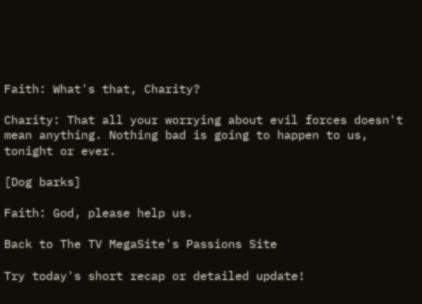Faith: What's that, Charity?

Charity: That all your worrying about evil forces doesn't mean anything. Nothing bad is going to happen to us, tonight or ever.

[Dog barks]

Faith: God, please help us.

Back to The TV MegaSite's Passions Site

Try today's short recap or detailed update!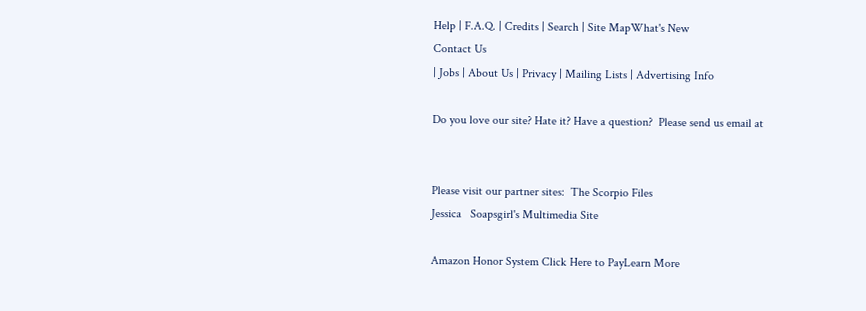Help | F.A.Q. | Credits | Search | Site MapWhat's New
Contact Us
| Jobs | About Us | Privacy | Mailing Lists | Advertising Info

Do you love our site? Hate it? Have a question?  Please send us email at


Please visit our partner sites:  The Scorpio Files
Jessica   Soapsgirl's Multimedia Site

Amazon Honor System Click Here to PayLearn More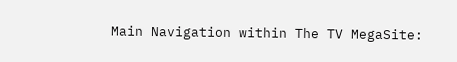Main Navigation within The TV MegaSite: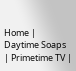Home | Daytime Soaps | Primetime TV |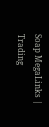Soap MegaLinks | Trading